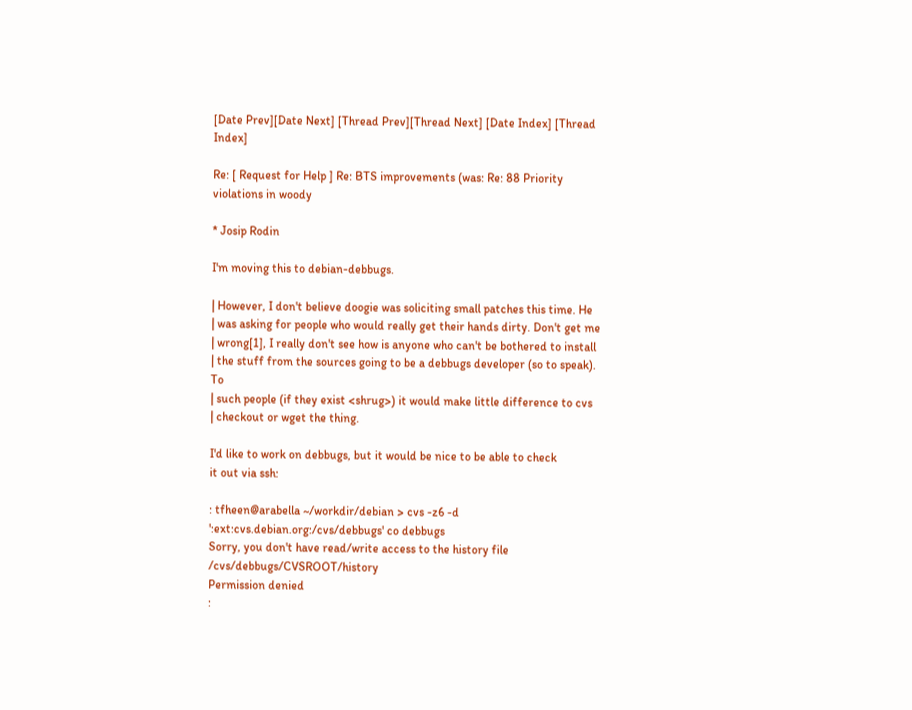[Date Prev][Date Next] [Thread Prev][Thread Next] [Date Index] [Thread Index]

Re: [ Request for Help ] Re: BTS improvements (was: Re: 88 Priority violations in woody

* Josip Rodin

I'm moving this to debian-debbugs.

| However, I don't believe doogie was soliciting small patches this time. He
| was asking for people who would really get their hands dirty. Don't get me
| wrong[1], I really don't see how is anyone who can't be bothered to install
| the stuff from the sources going to be a debbugs developer (so to speak). To
| such people (if they exist <shrug>) it would make little difference to cvs
| checkout or wget the thing.

I'd like to work on debbugs, but it would be nice to be able to check
it out via ssh:

: tfheen@arabella ~/workdir/debian > cvs -z6 -d ':ext:cvs.debian.org:/cvs/debbugs' co debbugs
Sorry, you don't have read/write access to the history file /cvs/debbugs/CVSROOT/history
Permission denied
: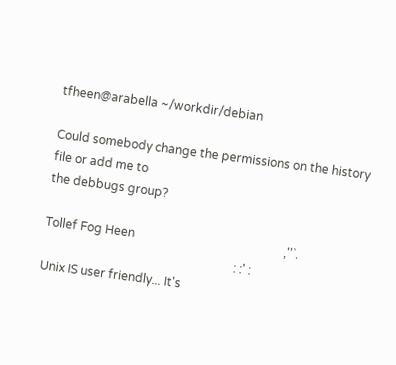tfheen@arabella ~/workdir/debian

Could somebody change the permissions on the history file or add me to
the debbugs group?

Tollef Fog Heen                                                  ,''`.
                                                                : :' :
Unix IS user friendly... It's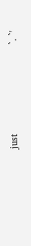just                              `. `'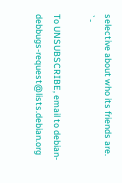selective about who its friends are.                              `-

To UNSUBSCRIBE, email to debian-debbugs-request@lists.debian.org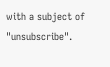with a subject of "unsubscribe".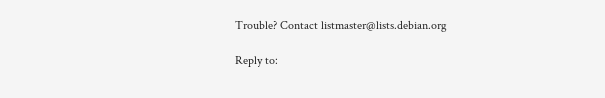Trouble? Contact listmaster@lists.debian.org

Reply to: